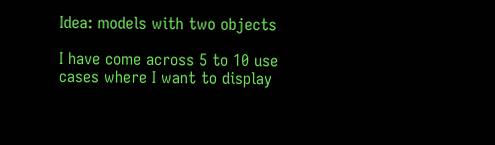Idea: models with two objects

I have come across 5 to 10 use cases where I want to display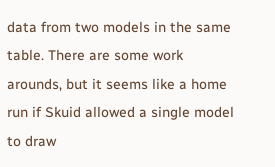data from two models in the same table. There are some work arounds, but it seems like a home run if Skuid allowed a single model to draw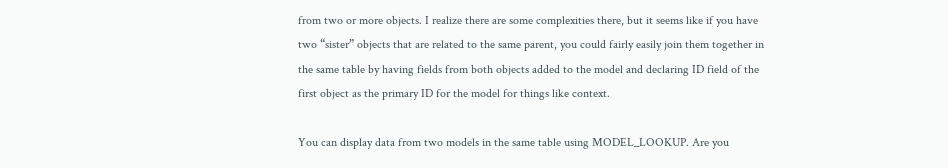from two or more objects. I realize there are some complexities there, but it seems like if you have two “sister” objects that are related to the same parent, you could fairly easily join them together in the same table by having fields from both objects added to the model and declaring ID field of the first object as the primary ID for the model for things like context.

You can display data from two models in the same table using MODEL_LOOKUP. Are you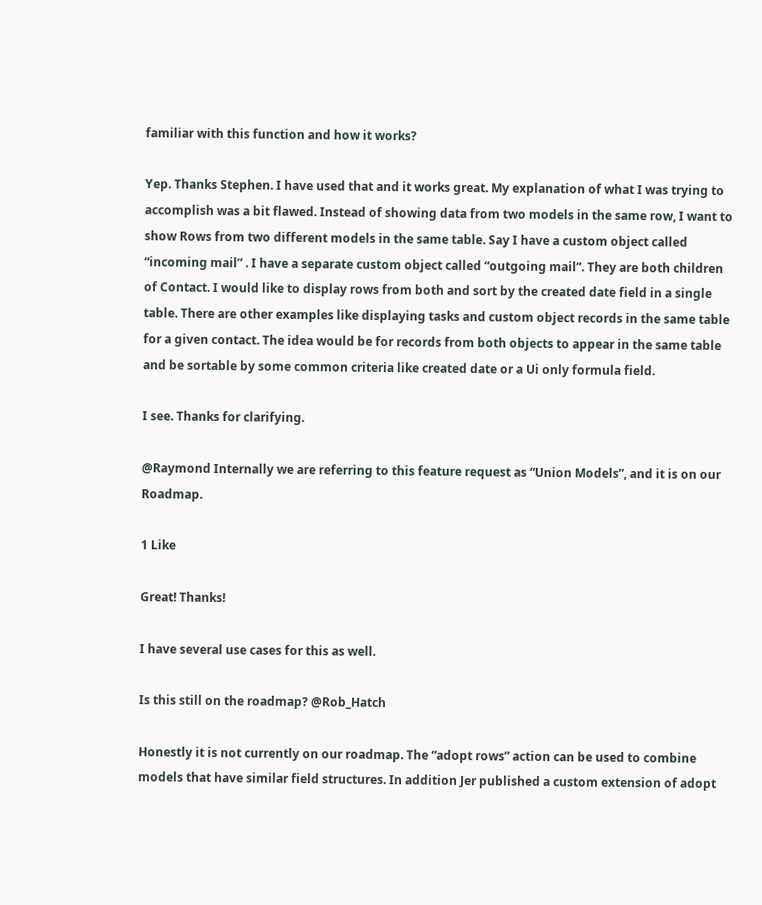familiar with this function and how it works?

Yep. Thanks Stephen. I have used that and it works great. My explanation of what I was trying to accomplish was a bit flawed. Instead of showing data from two models in the same row, I want to show Rows from two different models in the same table. Say I have a custom object called “incoming mail” . I have a separate custom object called “outgoing mail”. They are both children of Contact. I would like to display rows from both and sort by the created date field in a single table. There are other examples like displaying tasks and custom object records in the same table for a given contact. The idea would be for records from both objects to appear in the same table and be sortable by some common criteria like created date or a Ui only formula field.

I see. Thanks for clarifying.

@Raymond Internally we are referring to this feature request as “Union Models”, and it is on our Roadmap.

1 Like

Great! Thanks!

I have several use cases for this as well.

Is this still on the roadmap? @Rob_Hatch

Honestly it is not currently on our roadmap. The “adopt rows” action can be used to combine models that have similar field structures. In addition Jer published a custom extension of adopt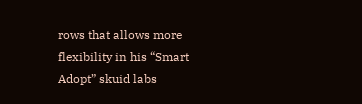rows that allows more flexibility in his “Smart Adopt” skuid labs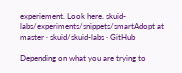experiement. Look here. skuid-labs/experiments/snippets/smartAdopt at master · skuid/skuid-labs · GitHub

Depending on what you are trying to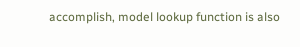accomplish, model lookup function is also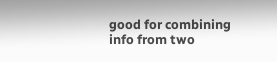good for combining info from two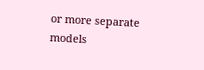or more separate models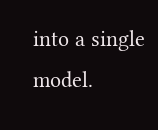into a single model.